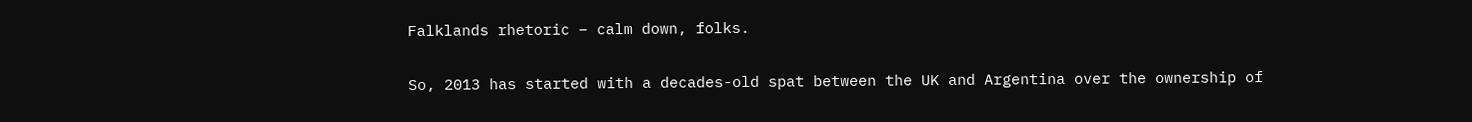Falklands rhetoric – calm down, folks.

So, 2013 has started with a decades-old spat between the UK and Argentina over the ownership of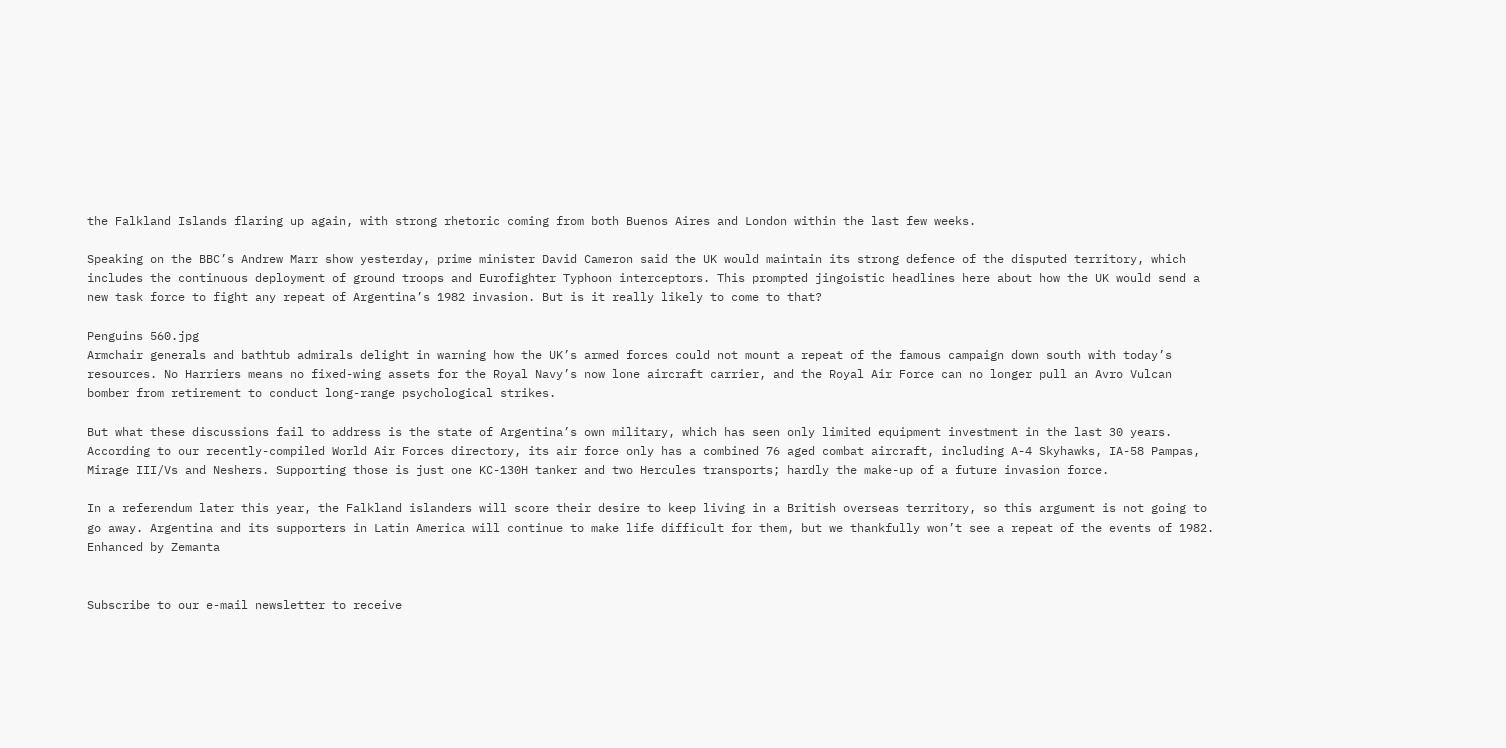the Falkland Islands flaring up again, with strong rhetoric coming from both Buenos Aires and London within the last few weeks.

Speaking on the BBC’s Andrew Marr show yesterday, prime minister David Cameron said the UK would maintain its strong defence of the disputed territory, which includes the continuous deployment of ground troops and Eurofighter Typhoon interceptors. This prompted jingoistic headlines here about how the UK would send a new task force to fight any repeat of Argentina’s 1982 invasion. But is it really likely to come to that?

Penguins 560.jpg
Armchair generals and bathtub admirals delight in warning how the UK’s armed forces could not mount a repeat of the famous campaign down south with today’s resources. No Harriers means no fixed-wing assets for the Royal Navy’s now lone aircraft carrier, and the Royal Air Force can no longer pull an Avro Vulcan bomber from retirement to conduct long-range psychological strikes.

But what these discussions fail to address is the state of Argentina’s own military, which has seen only limited equipment investment in the last 30 years. According to our recently-compiled World Air Forces directory, its air force only has a combined 76 aged combat aircraft, including A-4 Skyhawks, IA-58 Pampas, Mirage III/Vs and Neshers. Supporting those is just one KC-130H tanker and two Hercules transports; hardly the make-up of a future invasion force.

In a referendum later this year, the Falkland islanders will score their desire to keep living in a British overseas territory, so this argument is not going to go away. Argentina and its supporters in Latin America will continue to make life difficult for them, but we thankfully won’t see a repeat of the events of 1982.
Enhanced by Zemanta


Subscribe to our e-mail newsletter to receive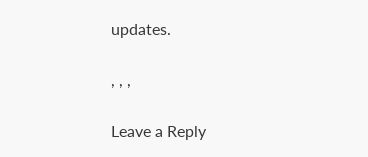updates.

, , ,

Leave a Reply